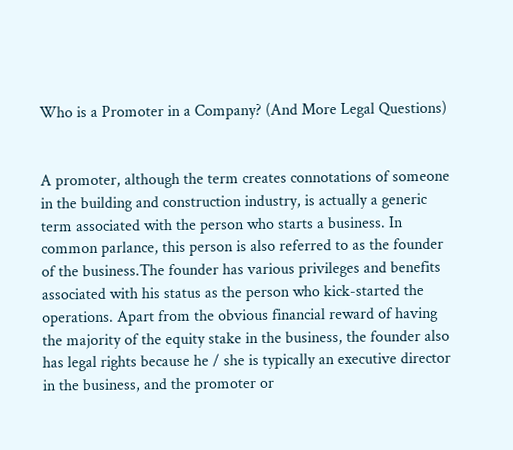Who is a Promoter in a Company? (And More Legal Questions)


A promoter, although the term creates connotations of someone in the building and construction industry, is actually a generic term associated with the person who starts a business. In common parlance, this person is also referred to as the founder of the business.The founder has various privileges and benefits associated with his status as the person who kick-started the operations. Apart from the obvious financial reward of having the majority of the equity stake in the business, the founder also has legal rights because he / she is typically an executive director in the business, and the promoter or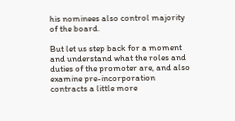his nominees also control majority of the board.

But let us step back for a moment and understand what the roles and duties of the promoter are, and also examine pre-incorporation contracts a little more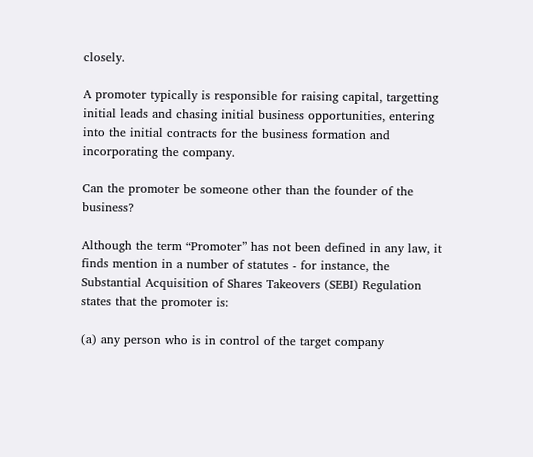closely.

A promoter typically is responsible for raising capital, targetting initial leads and chasing initial business opportunities, entering into the initial contracts for the business formation and incorporating the company.

Can the promoter be someone other than the founder of the business?

Although the term “Promoter” has not been defined in any law, it finds mention in a number of statutes - for instance, the Substantial Acquisition of Shares Takeovers (SEBI) Regulation states that the promoter is:

(a) any person who is in control of the target company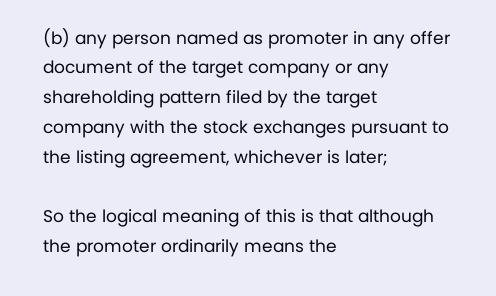(b) any person named as promoter in any offer document of the target company or any shareholding pattern filed by the target company with the stock exchanges pursuant to the listing agreement, whichever is later;

So the logical meaning of this is that although the promoter ordinarily means the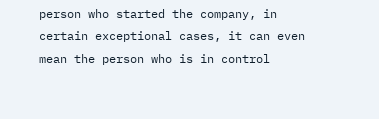person who started the company, in certain exceptional cases, it can even mean the person who is in control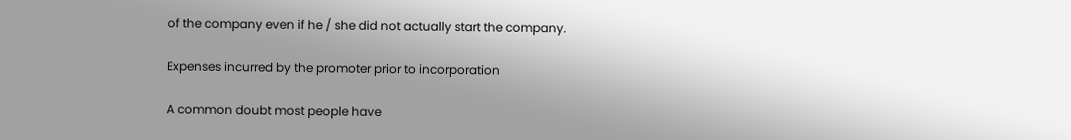of the company even if he / she did not actually start the company.

Expenses incurred by the promoter prior to incorporation

A common doubt most people have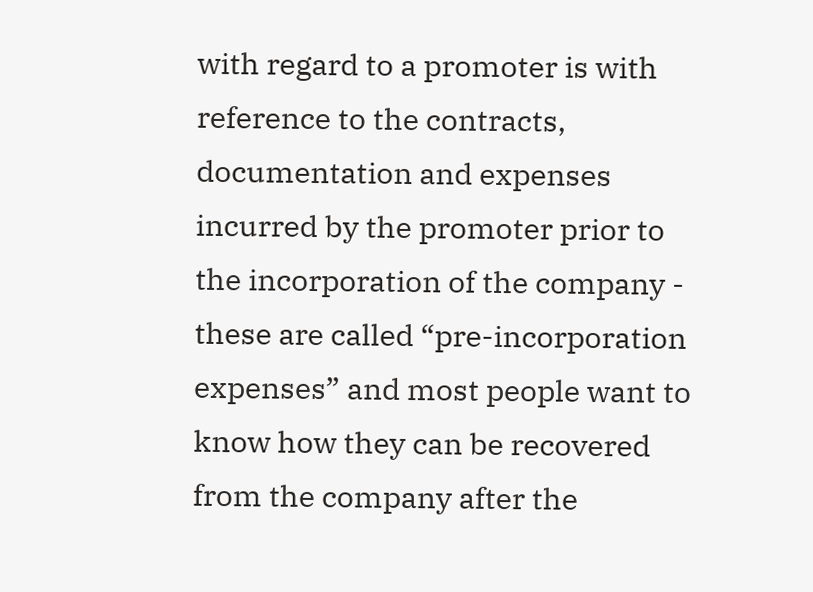with regard to a promoter is with reference to the contracts, documentation and expenses incurred by the promoter prior to the incorporation of the company - these are called “pre-incorporation expenses” and most people want to know how they can be recovered from the company after the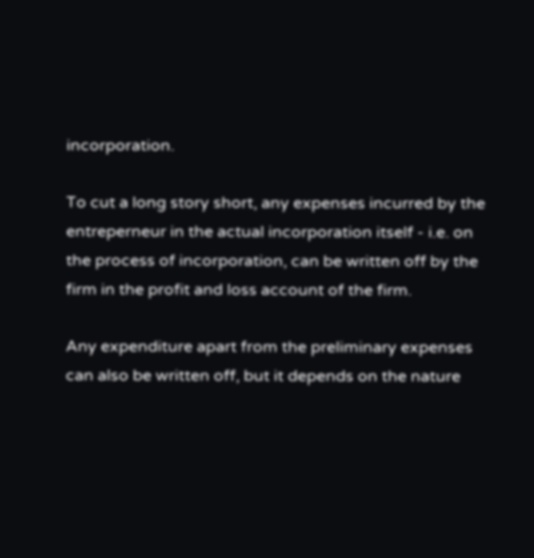incorporation.

To cut a long story short, any expenses incurred by the entreperneur in the actual incorporation itself - i.e. on the process of incorporation, can be written off by the firm in the profit and loss account of the firm.

Any expenditure apart from the preliminary expenses can also be written off, but it depends on the nature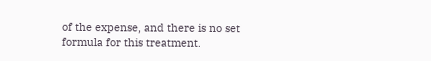of the expense, and there is no set formula for this treatment.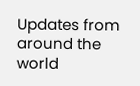Updates from around the world